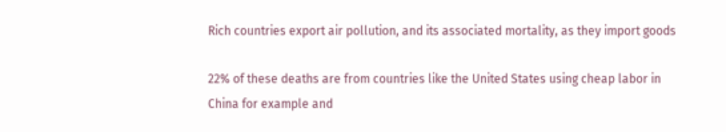Rich countries export air pollution, and its associated mortality, as they import goods

22% of these deaths are from countries like the United States using cheap labor in China for example and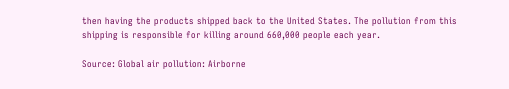then having the products shipped back to the United States. The pollution from this shipping is responsible for killing around 660,000 people each year.

Source: Global air pollution: Airborne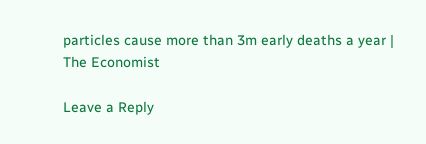particles cause more than 3m early deaths a year | The Economist

Leave a Reply